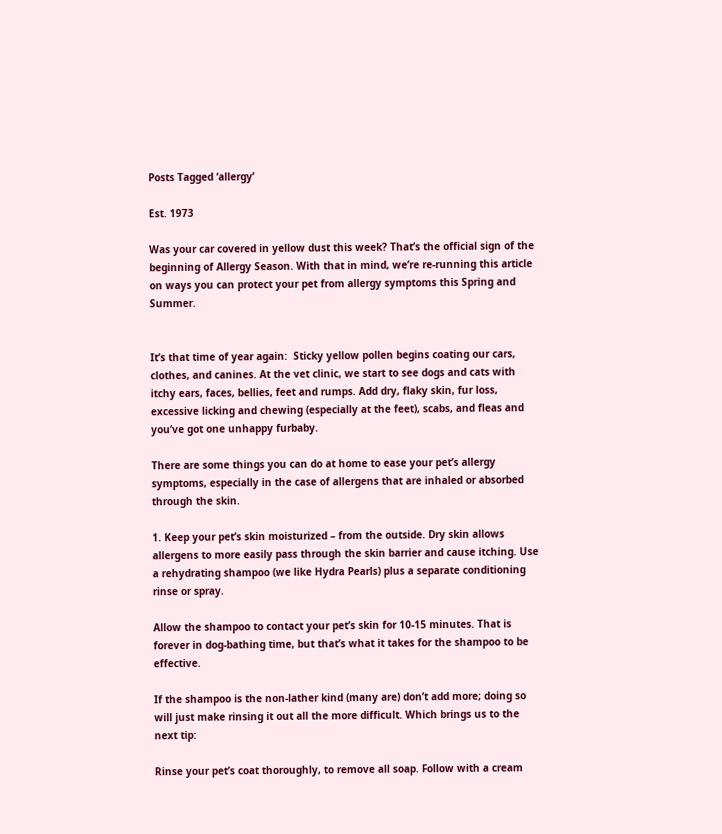Posts Tagged ‘allergy’

Est. 1973

Was your car covered in yellow dust this week? That’s the official sign of the beginning of Allergy Season. With that in mind, we’re re-running this article on ways you can protect your pet from allergy symptoms this Spring and Summer.


It’s that time of year again:  Sticky yellow pollen begins coating our cars, clothes, and canines. At the vet clinic, we start to see dogs and cats with itchy ears, faces, bellies, feet and rumps. Add dry, flaky skin, fur loss, excessive licking and chewing (especially at the feet), scabs, and fleas and you’ve got one unhappy furbaby.

There are some things you can do at home to ease your pet’s allergy symptoms, especially in the case of allergens that are inhaled or absorbed through the skin.

1. Keep your pet’s skin moisturized – from the outside. Dry skin allows allergens to more easily pass through the skin barrier and cause itching. Use a rehydrating shampoo (we like Hydra Pearls) plus a separate conditioning rinse or spray.

Allow the shampoo to contact your pet’s skin for 10-15 minutes. That is forever in dog-bathing time, but that’s what it takes for the shampoo to be effective.

If the shampoo is the non-lather kind (many are) don’t add more; doing so will just make rinsing it out all the more difficult. Which brings us to the next tip:

Rinse your pet’s coat thoroughly, to remove all soap. Follow with a cream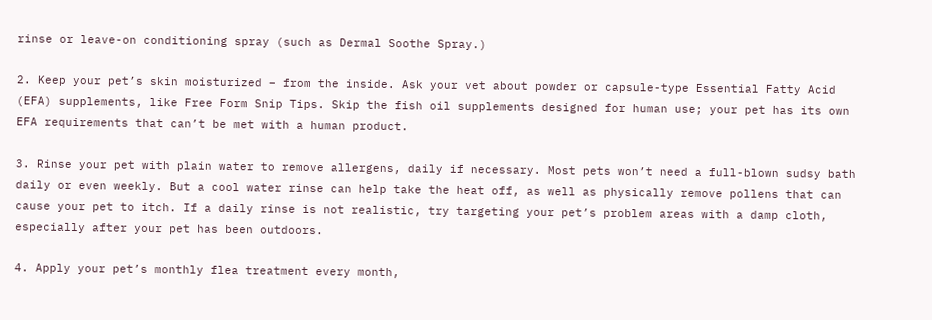rinse or leave-on conditioning spray (such as Dermal Soothe Spray.)

2. Keep your pet’s skin moisturized – from the inside. Ask your vet about powder or capsule-type Essential Fatty Acid (EFA) supplements, like Free Form Snip Tips. Skip the fish oil supplements designed for human use; your pet has its own EFA requirements that can’t be met with a human product.

3. Rinse your pet with plain water to remove allergens, daily if necessary. Most pets won’t need a full-blown sudsy bath daily or even weekly. But a cool water rinse can help take the heat off, as well as physically remove pollens that can cause your pet to itch. If a daily rinse is not realistic, try targeting your pet’s problem areas with a damp cloth, especially after your pet has been outdoors.

4. Apply your pet’s monthly flea treatment every month,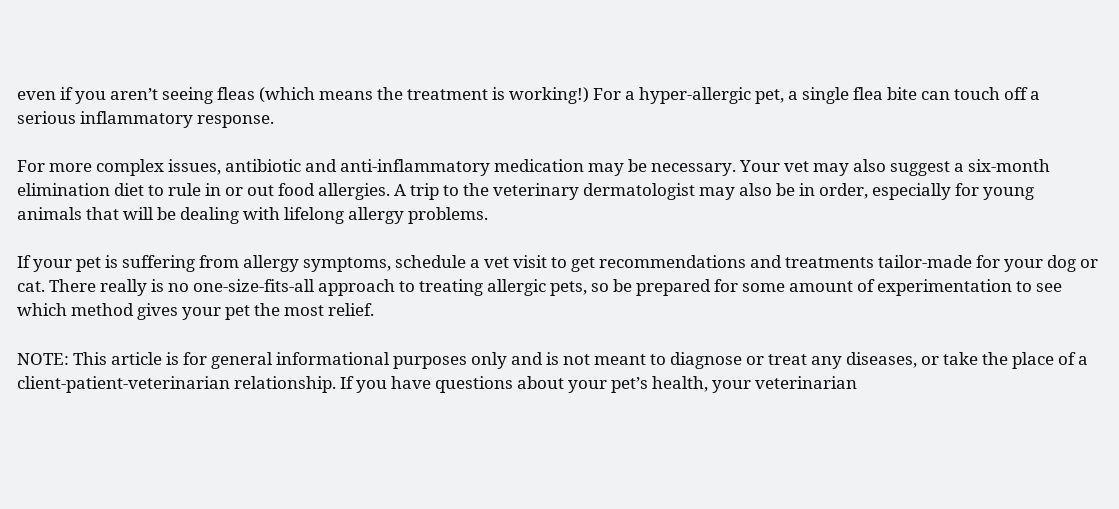even if you aren’t seeing fleas (which means the treatment is working!) For a hyper-allergic pet, a single flea bite can touch off a serious inflammatory response.

For more complex issues, antibiotic and anti-inflammatory medication may be necessary. Your vet may also suggest a six-month elimination diet to rule in or out food allergies. A trip to the veterinary dermatologist may also be in order, especially for young animals that will be dealing with lifelong allergy problems.

If your pet is suffering from allergy symptoms, schedule a vet visit to get recommendations and treatments tailor-made for your dog or cat. There really is no one-size-fits-all approach to treating allergic pets, so be prepared for some amount of experimentation to see which method gives your pet the most relief.

NOTE: This article is for general informational purposes only and is not meant to diagnose or treat any diseases, or take the place of a client-patient-veterinarian relationship. If you have questions about your pet’s health, your veterinarian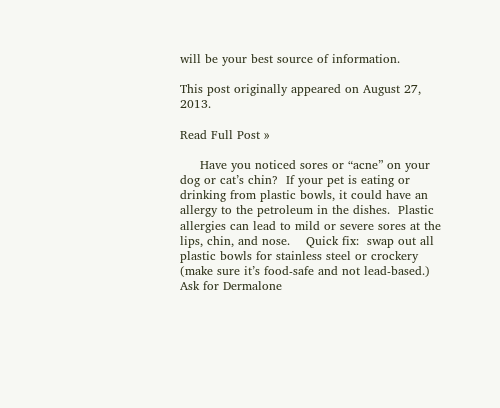will be your best source of information.

This post originally appeared on August 27, 2013.

Read Full Post »

     Have you noticed sores or “acne” on your dog or cat’s chin?  If your pet is eating or drinking from plastic bowls, it could have an allergy to the petroleum in the dishes.  Plastic allergies can lead to mild or severe sores at the lips, chin, and nose.    Quick fix:  swap out all plastic bowls for stainless steel or crockery (make sure it’s food-safe and not lead-based.)  Ask for Dermalone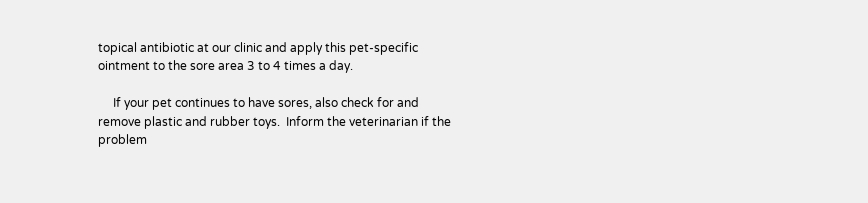topical antibiotic at our clinic and apply this pet-specific ointment to the sore area 3 to 4 times a day.

     If your pet continues to have sores, also check for and remove plastic and rubber toys.  Inform the veterinarian if the problem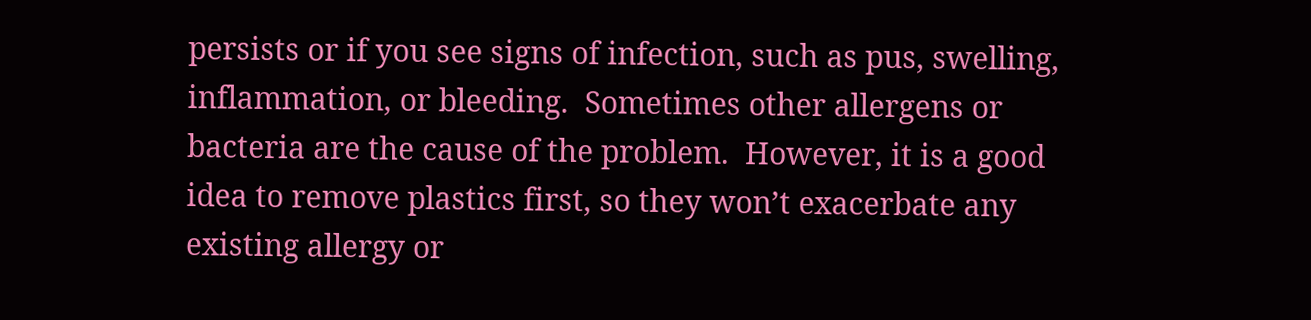persists or if you see signs of infection, such as pus, swelling, inflammation, or bleeding.  Sometimes other allergens or bacteria are the cause of the problem.  However, it is a good idea to remove plastics first, so they won’t exacerbate any existing allergy or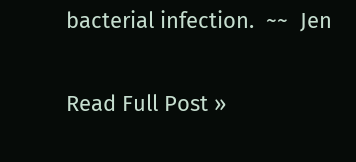bacterial infection.  ~~  Jen

Read Full Post »